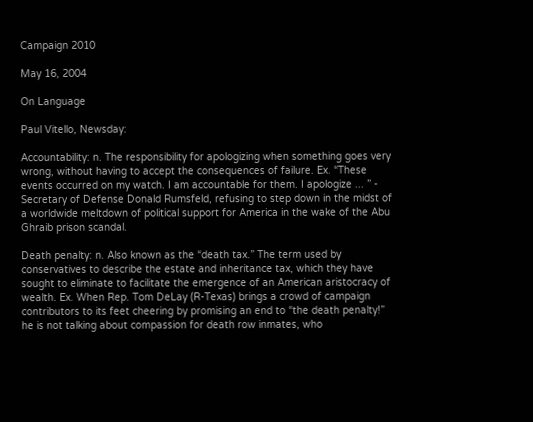Campaign 2010

May 16, 2004

On Language

Paul Vitello, Newsday:

Accountability: n. The responsibility for apologizing when something goes very wrong, without having to accept the consequences of failure. Ex. “These events occurred on my watch. I am accountable for them. I apologize ... ” - Secretary of Defense Donald Rumsfeld, refusing to step down in the midst of a worldwide meltdown of political support for America in the wake of the Abu Ghraib prison scandal.

Death penalty: n. Also known as the “death tax.” The term used by conservatives to describe the estate and inheritance tax, which they have sought to eliminate to facilitate the emergence of an American aristocracy of wealth. Ex. When Rep. Tom DeLay (R-Texas) brings a crowd of campaign contributors to its feet cheering by promising an end to “the death penalty!” he is not talking about compassion for death row inmates, who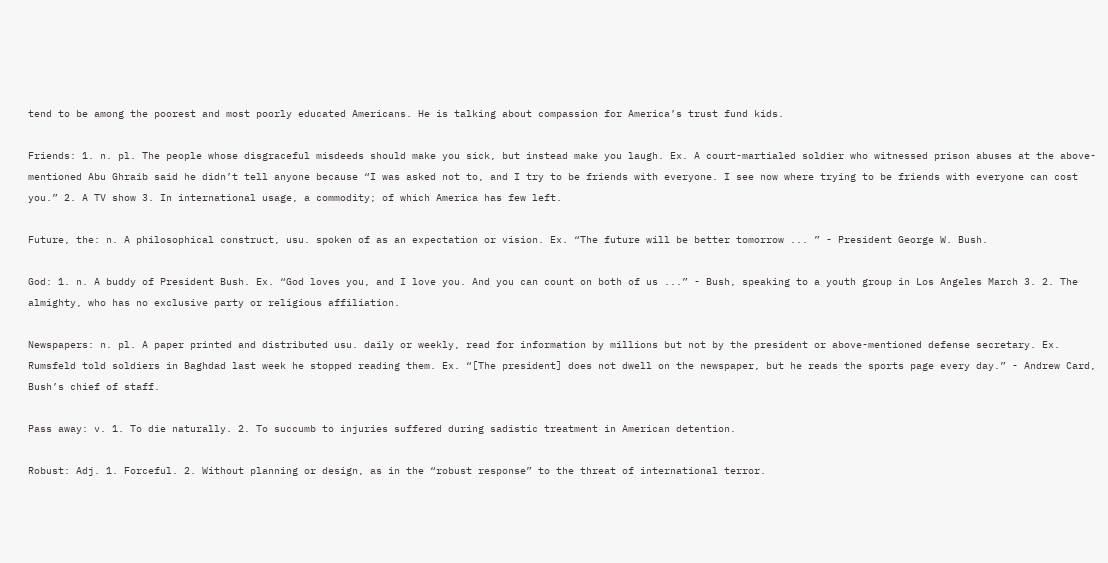tend to be among the poorest and most poorly educated Americans. He is talking about compassion for America’s trust fund kids.

Friends: 1. n. pl. The people whose disgraceful misdeeds should make you sick, but instead make you laugh. Ex. A court-martialed soldier who witnessed prison abuses at the above-mentioned Abu Ghraib said he didn’t tell anyone because “I was asked not to, and I try to be friends with everyone. I see now where trying to be friends with everyone can cost you.” 2. A TV show 3. In international usage, a commodity; of which America has few left.

Future, the: n. A philosophical construct, usu. spoken of as an expectation or vision. Ex. “The future will be better tomorrow ... ” - President George W. Bush.

God: 1. n. A buddy of President Bush. Ex. “God loves you, and I love you. And you can count on both of us ...” - Bush, speaking to a youth group in Los Angeles March 3. 2. The almighty, who has no exclusive party or religious affiliation.

Newspapers: n. pl. A paper printed and distributed usu. daily or weekly, read for information by millions but not by the president or above-mentioned defense secretary. Ex. Rumsfeld told soldiers in Baghdad last week he stopped reading them. Ex. “[The president] does not dwell on the newspaper, but he reads the sports page every day.” - Andrew Card, Bush’s chief of staff.

Pass away: v. 1. To die naturally. 2. To succumb to injuries suffered during sadistic treatment in American detention.

Robust: Adj. 1. Forceful. 2. Without planning or design, as in the “robust response” to the threat of international terror.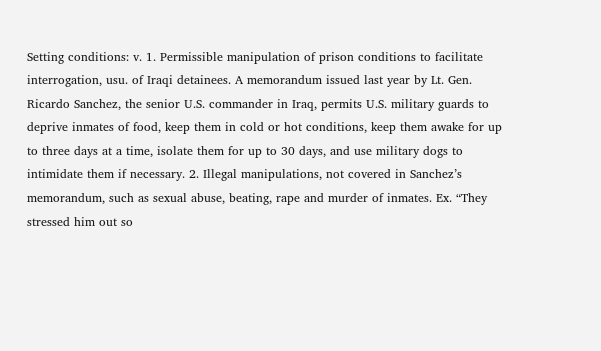Setting conditions: v. 1. Permissible manipulation of prison conditions to facilitate interrogation, usu. of Iraqi detainees. A memorandum issued last year by Lt. Gen. Ricardo Sanchez, the senior U.S. commander in Iraq, permits U.S. military guards to deprive inmates of food, keep them in cold or hot conditions, keep them awake for up to three days at a time, isolate them for up to 30 days, and use military dogs to intimidate them if necessary. 2. Illegal manipulations, not covered in Sanchez’s memorandum, such as sexual abuse, beating, rape and murder of inmates. Ex. “They stressed him out so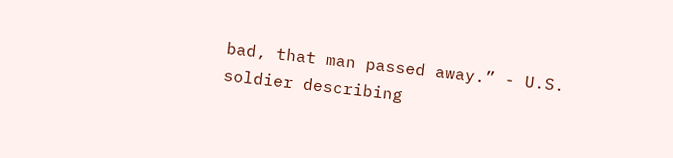bad, that man passed away.” - U.S. soldier describing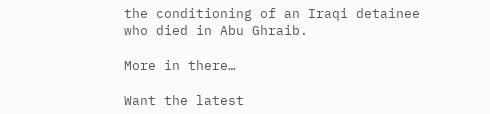the conditioning of an Iraqi detainee who died in Abu Ghraib.

More in there…

Want the latest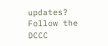updates? Follow the DCCC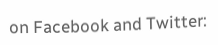on Facebook and Twitter: